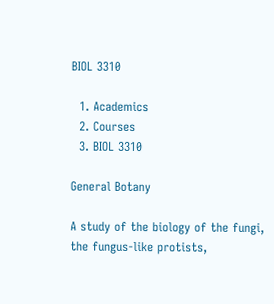BIOL 3310

  1. Academics
  2. Courses
  3. BIOL 3310

General Botany

A study of the biology of the fungi, the fungus-like protists,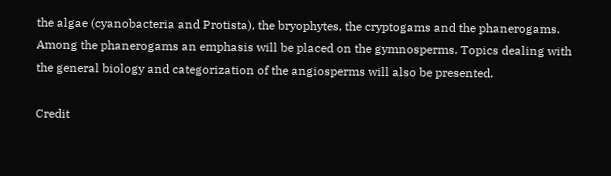the algae (cyanobacteria and Protista), the bryophytes, the cryptogams and the phanerogams. Among the phanerogams an emphasis will be placed on the gymnosperms. Topics dealing with the general biology and categorization of the angiosperms will also be presented.

Credit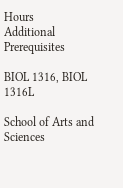Hours
Additional Prerequisites

BIOL 1316, BIOL 1316L

School of Arts and Sciences